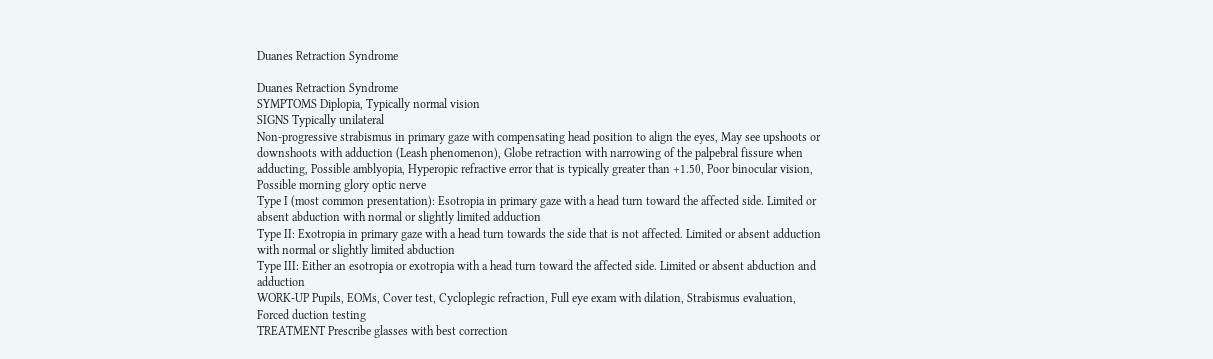Duanes Retraction Syndrome

Duanes Retraction Syndrome
SYMPTOMS Diplopia, Typically normal vision
SIGNS Typically unilateral
Non-progressive strabismus in primary gaze with compensating head position to align the eyes, May see upshoots or downshoots with adduction (Leash phenomenon), Globe retraction with narrowing of the palpebral fissure when adducting, Possible amblyopia, Hyperopic refractive error that is typically greater than +1.50, Poor binocular vision, Possible morning glory optic nerve
Type I (most common presentation): Esotropia in primary gaze with a head turn toward the affected side. Limited or absent abduction with normal or slightly limited adduction
Type II: Exotropia in primary gaze with a head turn towards the side that is not affected. Limited or absent adduction with normal or slightly limited abduction
Type III: Either an esotropia or exotropia with a head turn toward the affected side. Limited or absent abduction and adduction
WORK-UP Pupils, EOMs, Cover test, Cycloplegic refraction, Full eye exam with dilation, Strabismus evaluation, Forced duction testing
TREATMENT Prescribe glasses with best correction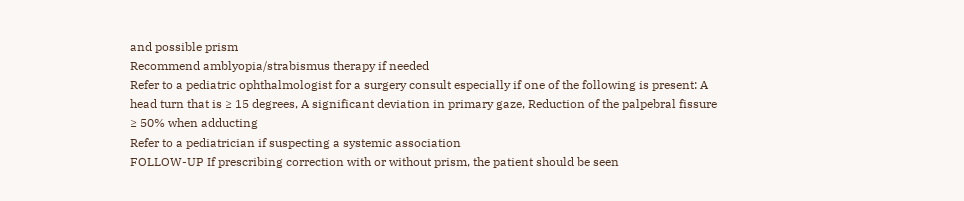and possible prism
Recommend amblyopia/strabismus therapy if needed
Refer to a pediatric ophthalmologist for a surgery consult especially if one of the following is present: A head turn that is ≥ 15 degrees, A significant deviation in primary gaze, Reduction of the palpebral fissure ≥ 50% when adducting
Refer to a pediatrician if suspecting a systemic association
FOLLOW-UP If prescribing correction with or without prism, the patient should be seen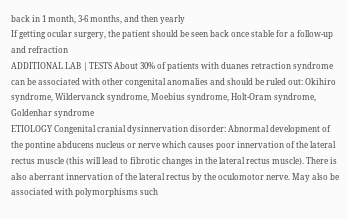back in 1 month, 3-6 months, and then yearly
If getting ocular surgery, the patient should be seen back once stable for a follow-up and refraction
ADDITIONAL LAB | TESTS About 30% of patients with duanes retraction syndrome can be associated with other congenital anomalies and should be ruled out: Okihiro syndrome, Wildervanck syndrome, Moebius syndrome, Holt-Oram syndrome, Goldenhar syndrome
ETIOLOGY Congenital cranial dysinnervation disorder: Abnormal development of the pontine abducens nucleus or nerve which causes poor innervation of the lateral rectus muscle (this will lead to fibrotic changes in the lateral rectus muscle). There is also aberrant innervation of the lateral rectus by the oculomotor nerve. May also be associated with polymorphisms such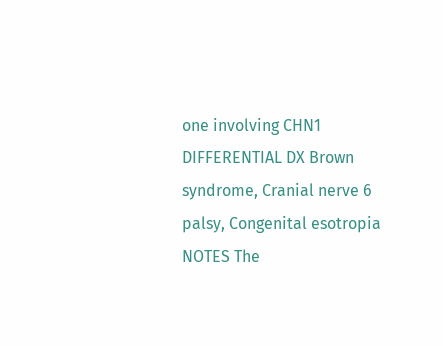one involving CHN1
DIFFERENTIAL DX Brown syndrome, Cranial nerve 6 palsy, Congenital esotropia
NOTES The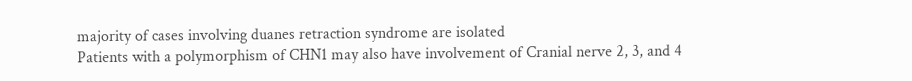majority of cases involving duanes retraction syndrome are isolated
Patients with a polymorphism of CHN1 may also have involvement of Cranial nerve 2, 3, and 4